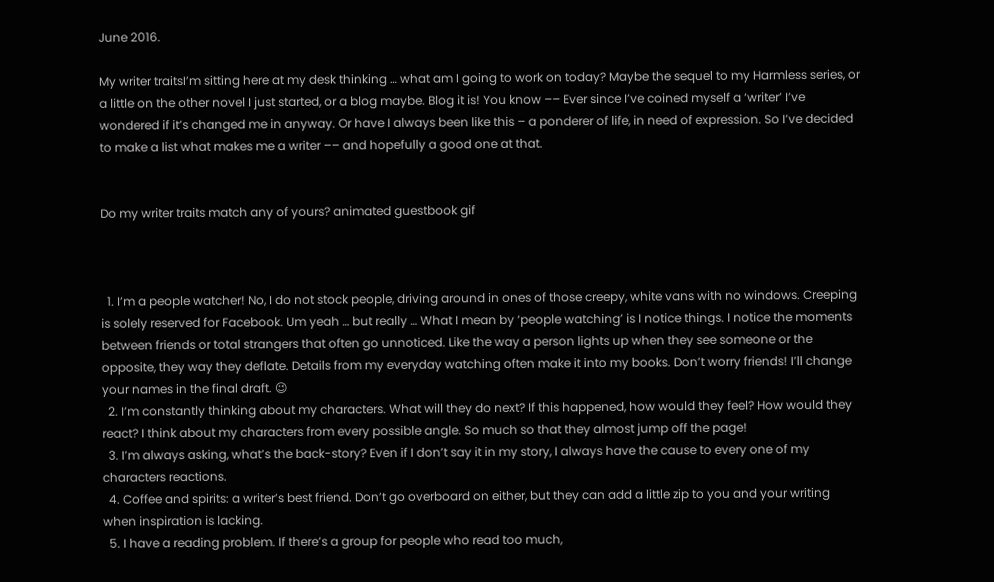June 2016.

My writer traitsI’m sitting here at my desk thinking … what am I going to work on today? Maybe the sequel to my Harmless series, or a little on the other novel I just started, or a blog maybe. Blog it is! You know –– Ever since I’ve coined myself a ‘writer’ I’ve wondered if it’s changed me in anyway. Or have I always been like this – a ponderer of life, in need of expression. So I’ve decided to make a list what makes me a writer –– and hopefully a good one at that.


Do my writer traits match any of yours? animated guestbook gif



  1. I’m a people watcher! No, I do not stock people, driving around in ones of those creepy, white vans with no windows. Creeping is solely reserved for Facebook. Um yeah … but really … What I mean by ‘people watching’ is I notice things. I notice the moments between friends or total strangers that often go unnoticed. Like the way a person lights up when they see someone or the opposite, they way they deflate. Details from my everyday watching often make it into my books. Don’t worry friends! I’ll change your names in the final draft. 😉
  2. I’m constantly thinking about my characters. What will they do next? If this happened, how would they feel? How would they react? I think about my characters from every possible angle. So much so that they almost jump off the page!
  3. I’m always asking, what’s the back-story? Even if I don’t say it in my story, I always have the cause to every one of my characters reactions.
  4. Coffee and spirits: a writer’s best friend. Don’t go overboard on either, but they can add a little zip to you and your writing when inspiration is lacking.
  5. I have a reading problem. If there’s a group for people who read too much,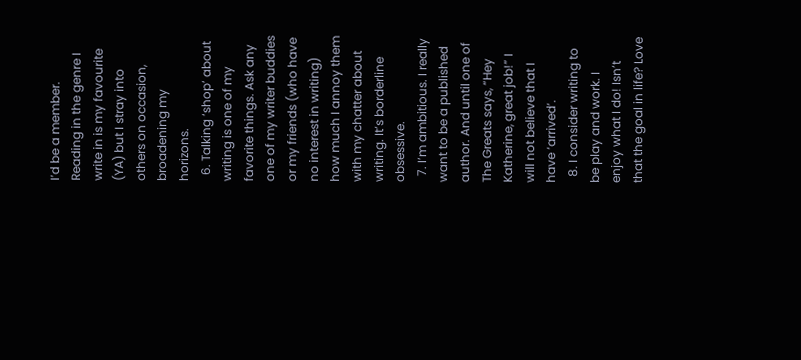I’d be a member. Reading in the genre I write in is my favourite (YA) but I stray into others on occasion, broadening my horizons.
  6. Talking ‘shop’ about writing is one of my favorite things. Ask any one of my writer buddies or my friends (who have no interest in writing) how much I annoy them with my chatter about writing. It’s borderline obsessive.
  7. I’m ambitious. I really want to be a published author. And until one of The Greats says, “Hey Katherine, great job!” I will not believe that I have ‘arrived’.
  8. I consider writing to be play and work. I enjoy what I do! Isn’t that the goal in life? Love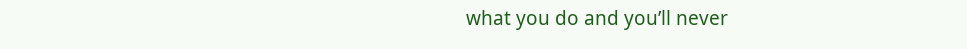what you do and you’ll never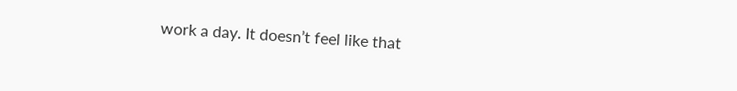work a day. It doesn’t feel like that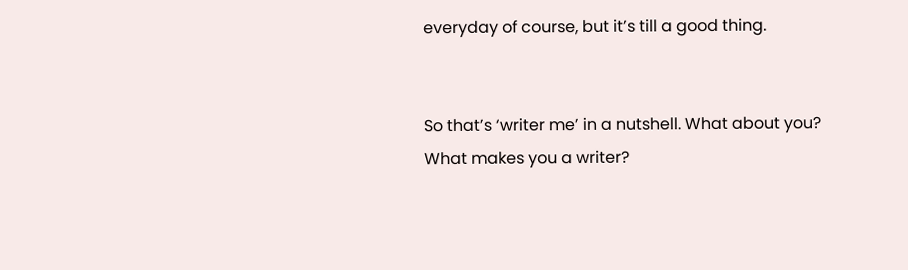everyday of course, but it’s till a good thing.


So that’s ‘writer me’ in a nutshell. What about you? What makes you a writer?